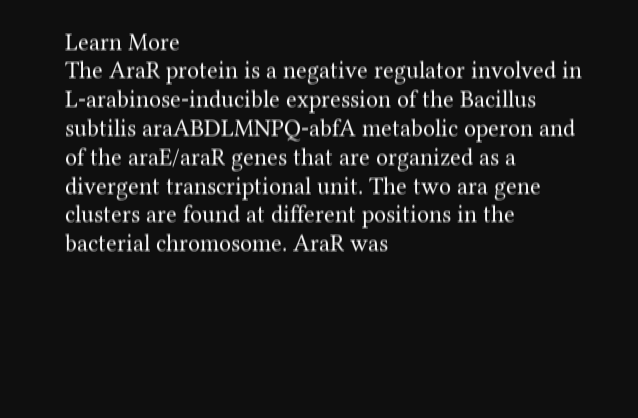Learn More
The AraR protein is a negative regulator involved in L-arabinose-inducible expression of the Bacillus subtilis araABDLMNPQ-abfA metabolic operon and of the araE/araR genes that are organized as a divergent transcriptional unit. The two ara gene clusters are found at different positions in the bacterial chromosome. AraR was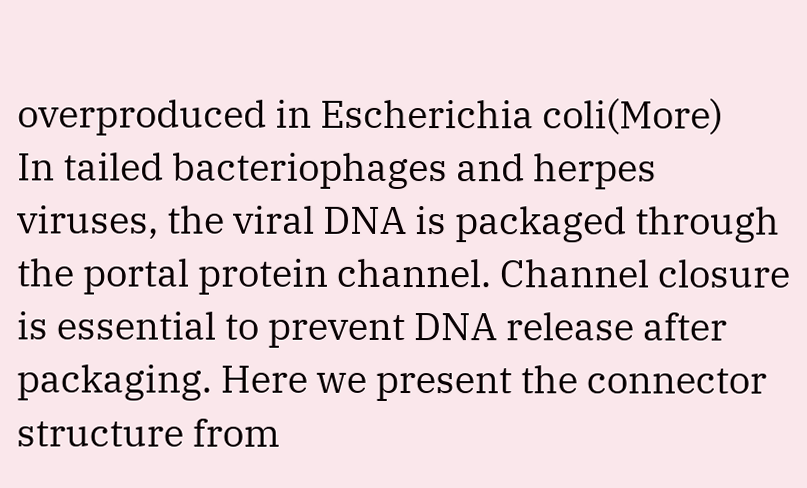overproduced in Escherichia coli(More)
In tailed bacteriophages and herpes viruses, the viral DNA is packaged through the portal protein channel. Channel closure is essential to prevent DNA release after packaging. Here we present the connector structure from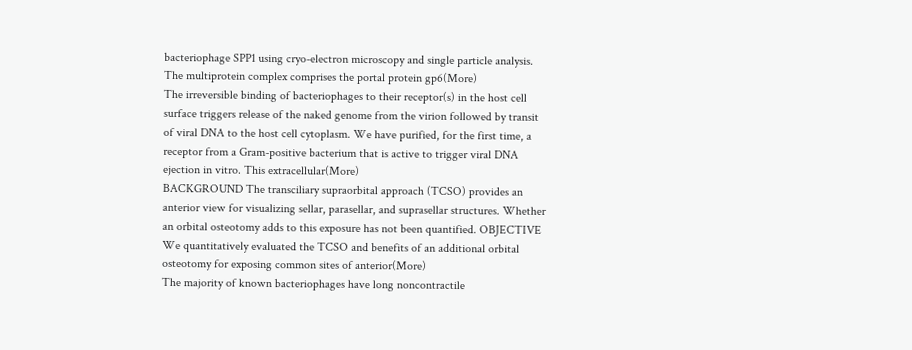bacteriophage SPP1 using cryo-electron microscopy and single particle analysis. The multiprotein complex comprises the portal protein gp6(More)
The irreversible binding of bacteriophages to their receptor(s) in the host cell surface triggers release of the naked genome from the virion followed by transit of viral DNA to the host cell cytoplasm. We have purified, for the first time, a receptor from a Gram-positive bacterium that is active to trigger viral DNA ejection in vitro. This extracellular(More)
BACKGROUND The transciliary supraorbital approach (TCSO) provides an anterior view for visualizing sellar, parasellar, and suprasellar structures. Whether an orbital osteotomy adds to this exposure has not been quantified. OBJECTIVE We quantitatively evaluated the TCSO and benefits of an additional orbital osteotomy for exposing common sites of anterior(More)
The majority of known bacteriophages have long noncontractile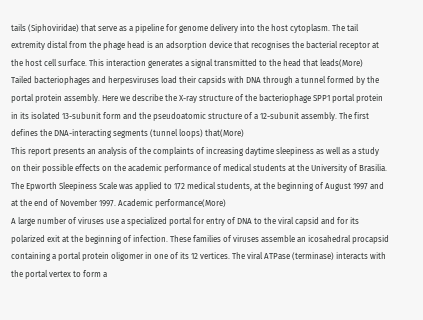tails (Siphoviridae) that serve as a pipeline for genome delivery into the host cytoplasm. The tail extremity distal from the phage head is an adsorption device that recognises the bacterial receptor at the host cell surface. This interaction generates a signal transmitted to the head that leads(More)
Tailed bacteriophages and herpesviruses load their capsids with DNA through a tunnel formed by the portal protein assembly. Here we describe the X-ray structure of the bacteriophage SPP1 portal protein in its isolated 13-subunit form and the pseudoatomic structure of a 12-subunit assembly. The first defines the DNA-interacting segments (tunnel loops) that(More)
This report presents an analysis of the complaints of increasing daytime sleepiness as well as a study on their possible effects on the academic performance of medical students at the University of Brasilia. The Epworth Sleepiness Scale was applied to 172 medical students, at the beginning of August 1997 and at the end of November 1997. Academic performance(More)
A large number of viruses use a specialized portal for entry of DNA to the viral capsid and for its polarized exit at the beginning of infection. These families of viruses assemble an icosahedral procapsid containing a portal protein oligomer in one of its 12 vertices. The viral ATPase (terminase) interacts with the portal vertex to form a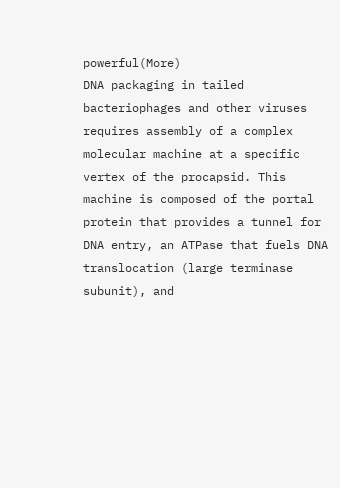powerful(More)
DNA packaging in tailed bacteriophages and other viruses requires assembly of a complex molecular machine at a specific vertex of the procapsid. This machine is composed of the portal protein that provides a tunnel for DNA entry, an ATPase that fuels DNA translocation (large terminase subunit), and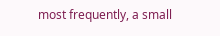most frequently, a small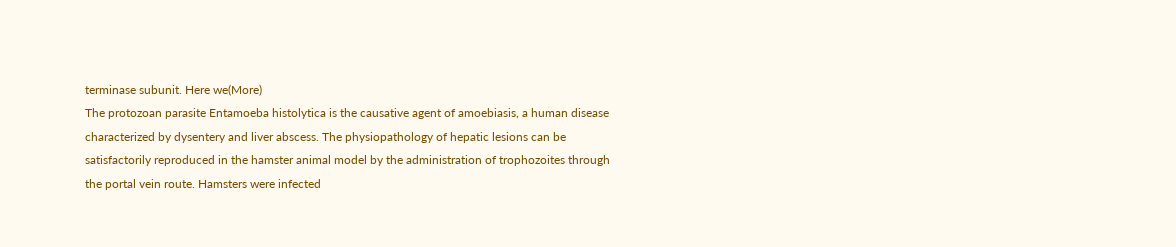terminase subunit. Here we(More)
The protozoan parasite Entamoeba histolytica is the causative agent of amoebiasis, a human disease characterized by dysentery and liver abscess. The physiopathology of hepatic lesions can be satisfactorily reproduced in the hamster animal model by the administration of trophozoites through the portal vein route. Hamsters were infected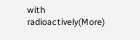with radioactively(More)